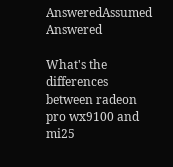AnsweredAssumed Answered

What's the differences between radeon pro wx9100 and mi25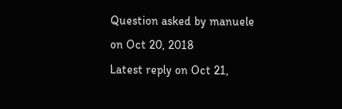Question asked by manuele on Oct 20, 2018
Latest reply on Oct 21,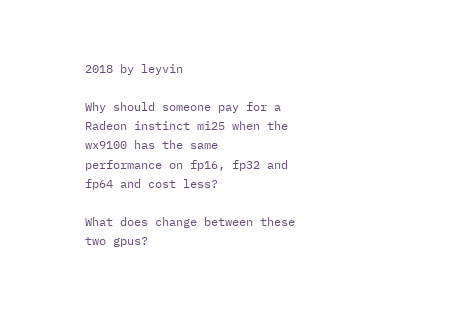2018 by leyvin

Why should someone pay for a Radeon instinct mi25 when the wx9100 has the same performance on fp16, fp32 and fp64 and cost less?

What does change between these two gpus?